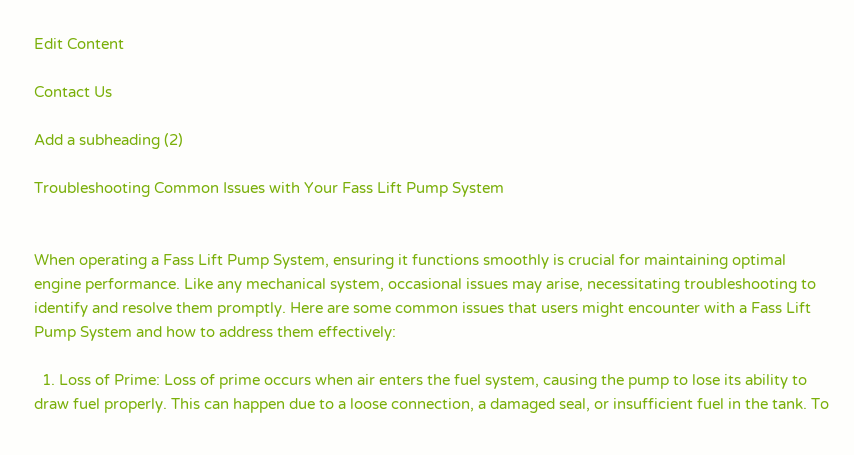Edit Content

Contact Us

Add a subheading (2)

Troubleshooting Common Issues with Your Fass Lift Pump System


When operating a Fass Lift Pump System, ensuring it functions smoothly is crucial for maintaining optimal engine performance. Like any mechanical system, occasional issues may arise, necessitating troubleshooting to identify and resolve them promptly. Here are some common issues that users might encounter with a Fass Lift Pump System and how to address them effectively:

  1. Loss of Prime: Loss of prime occurs when air enters the fuel system, causing the pump to lose its ability to draw fuel properly. This can happen due to a loose connection, a damaged seal, or insufficient fuel in the tank. To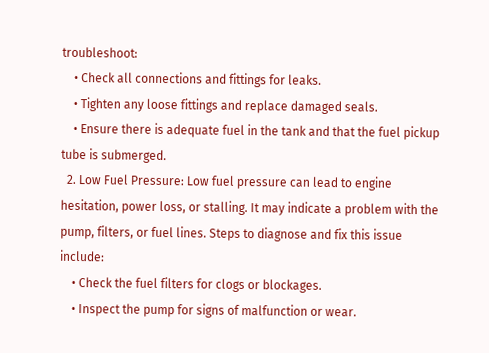troubleshoot:
    • Check all connections and fittings for leaks.
    • Tighten any loose fittings and replace damaged seals.
    • Ensure there is adequate fuel in the tank and that the fuel pickup tube is submerged.
  2. Low Fuel Pressure: Low fuel pressure can lead to engine hesitation, power loss, or stalling. It may indicate a problem with the pump, filters, or fuel lines. Steps to diagnose and fix this issue include:
    • Check the fuel filters for clogs or blockages.
    • Inspect the pump for signs of malfunction or wear.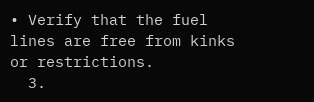• Verify that the fuel lines are free from kinks or restrictions.
  3.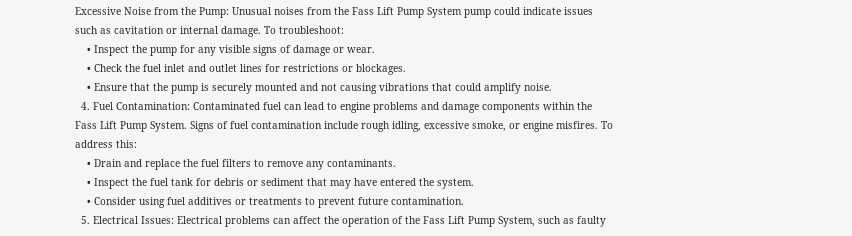Excessive Noise from the Pump: Unusual noises from the Fass Lift Pump System pump could indicate issues such as cavitation or internal damage. To troubleshoot:
    • Inspect the pump for any visible signs of damage or wear.
    • Check the fuel inlet and outlet lines for restrictions or blockages.
    • Ensure that the pump is securely mounted and not causing vibrations that could amplify noise.
  4. Fuel Contamination: Contaminated fuel can lead to engine problems and damage components within the Fass Lift Pump System. Signs of fuel contamination include rough idling, excessive smoke, or engine misfires. To address this:
    • Drain and replace the fuel filters to remove any contaminants.
    • Inspect the fuel tank for debris or sediment that may have entered the system.
    • Consider using fuel additives or treatments to prevent future contamination.
  5. Electrical Issues: Electrical problems can affect the operation of the Fass Lift Pump System, such as faulty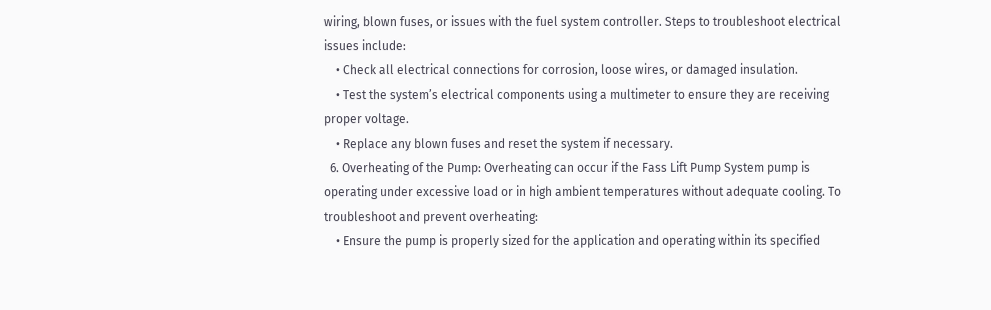wiring, blown fuses, or issues with the fuel system controller. Steps to troubleshoot electrical issues include:
    • Check all electrical connections for corrosion, loose wires, or damaged insulation.
    • Test the system’s electrical components using a multimeter to ensure they are receiving proper voltage.
    • Replace any blown fuses and reset the system if necessary.
  6. Overheating of the Pump: Overheating can occur if the Fass Lift Pump System pump is operating under excessive load or in high ambient temperatures without adequate cooling. To troubleshoot and prevent overheating:
    • Ensure the pump is properly sized for the application and operating within its specified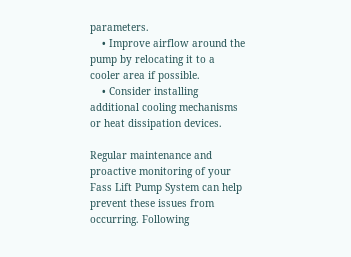parameters.
    • Improve airflow around the pump by relocating it to a cooler area if possible.
    • Consider installing additional cooling mechanisms or heat dissipation devices.

Regular maintenance and proactive monitoring of your Fass Lift Pump System can help prevent these issues from occurring. Following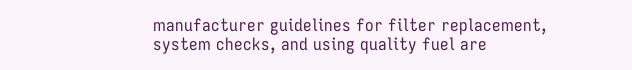manufacturer guidelines for filter replacement, system checks, and using quality fuel are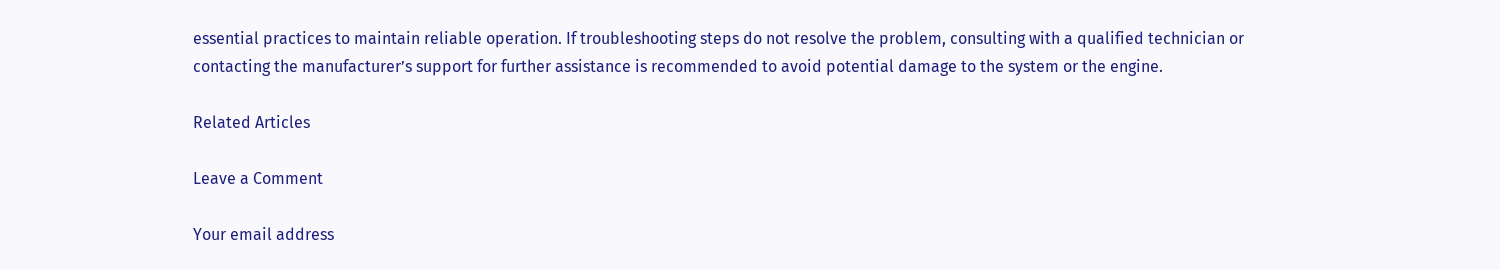essential practices to maintain reliable operation. If troubleshooting steps do not resolve the problem, consulting with a qualified technician or contacting the manufacturer’s support for further assistance is recommended to avoid potential damage to the system or the engine.

Related Articles

Leave a Comment

Your email address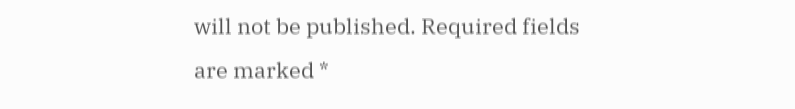will not be published. Required fields are marked *